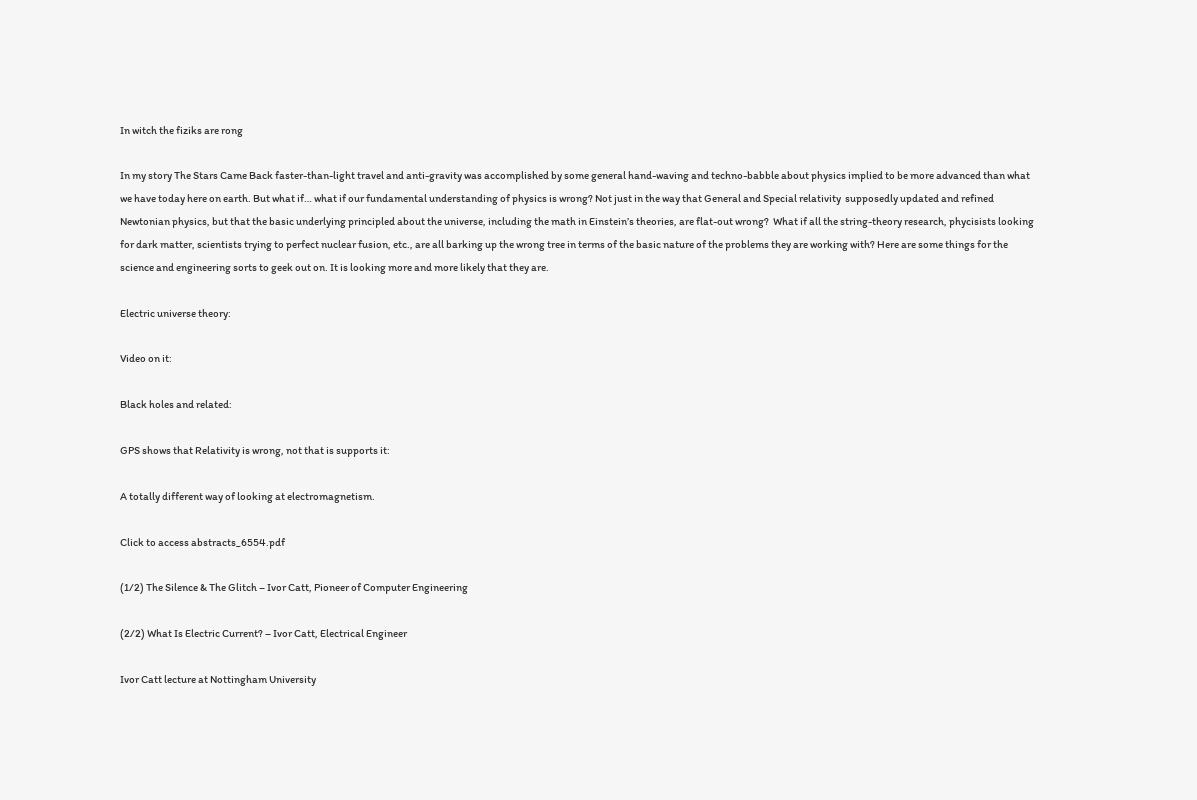In witch the fiziks are rong

In my story The Stars Came Back faster-than-light travel and anti-gravity was accomplished by some general hand-waving and techno-babble about physics implied to be more advanced than what we have today here on earth. But what if… what if our fundamental understanding of physics is wrong? Not just in the way that General and Special relativity  supposedly updated and refined Newtonian physics, but that the basic underlying principled about the universe, including the math in Einstein’s theories, are flat-out wrong?  What if all the string-theory research, phycisists looking for dark matter, scientists trying to perfect nuclear fusion, etc., are all barking up the wrong tree in terms of the basic nature of the problems they are working with? Here are some things for the science and engineering sorts to geek out on. It is looking more and more likely that they are.

Electric universe theory:

Video on it:

Black holes and related:

GPS shows that Relativity is wrong, not that is supports it:

A totally different way of looking at electromagnetism.

Click to access abstracts_6554.pdf

(1/2) The Silence & The Glitch – Ivor Catt, Pioneer of Computer Engineering

(2/2) What Is Electric Current? – Ivor Catt, Electrical Engineer

Ivor Catt lecture at Nottingham University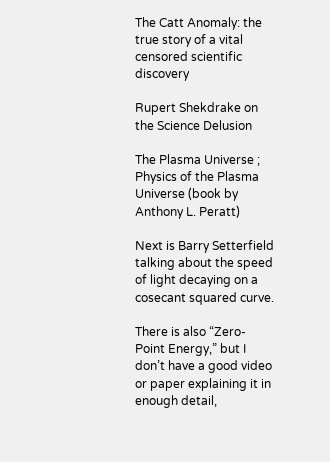The Catt Anomaly: the true story of a vital censored scientific discovery

Rupert Shekdrake on the Science Delusion

The Plasma Universe ; Physics of the Plasma Universe (book by Anthony L. Peratt)

Next is Barry Setterfield talking about the speed of light decaying on a cosecant squared curve.

There is also “Zero-Point Energy,” but I don’t have a good video or paper explaining it in enough detail,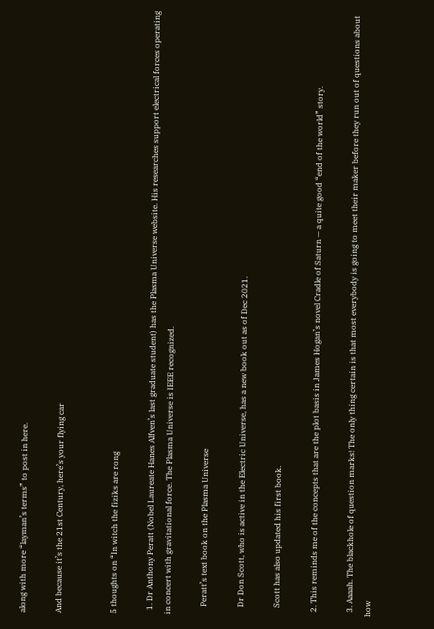along with more “layman’s terms” to post in here.

And because it’s the 21st Century, here’s your flying car


5 thoughts on “In witch the fiziks are rong

  1. Dr Anthony Peratt (Nobel Laureate Hanes Alfven’s last graduate student) has the Plasma Universe website. His researches support electrical forces operating in concert with gravitational force. The Plasma Universe is IEEE recognized.

    Peratt’s text book on the Plasma Universe

    Dr Don Scott, who is active in the Electric Universe, has a new book out as of Dec 2021.

    Scott has also updated his first book.

  2. This reminds me of the concepts that are the plot basis in James Hogan’s novel Cradle of Saturn — a quite good “end of the world” story.

  3. Aaaah. The blackhole of question marks! The only thing certain is that most everybody is going to meet their maker before they run out of questions about how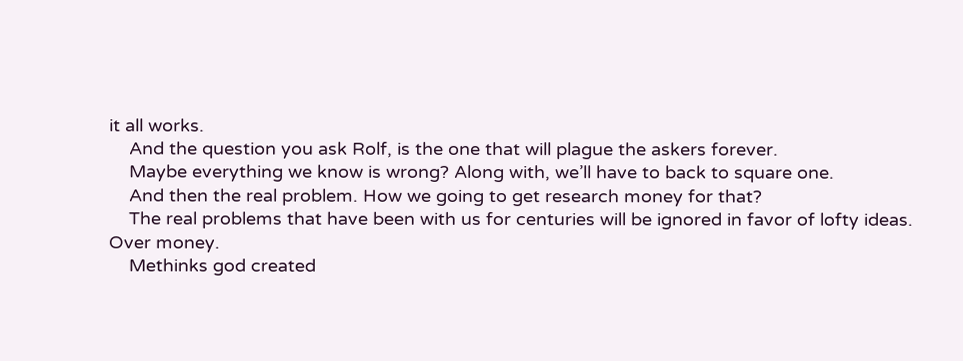it all works.
    And the question you ask Rolf, is the one that will plague the askers forever.
    Maybe everything we know is wrong? Along with, we’ll have to back to square one.
    And then the real problem. How we going to get research money for that?
    The real problems that have been with us for centuries will be ignored in favor of lofty ideas. Over money.
    Methinks god created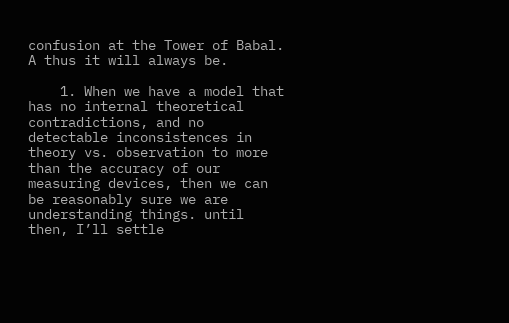confusion at the Tower of Babal. A thus it will always be.

    1. When we have a model that has no internal theoretical contradictions, and no detectable inconsistences in theory vs. observation to more than the accuracy of our measuring devices, then we can be reasonably sure we are understanding things. until then, I’ll settle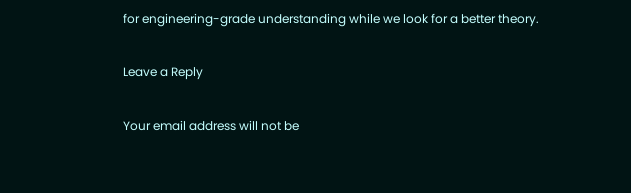for engineering-grade understanding while we look for a better theory.

Leave a Reply

Your email address will not be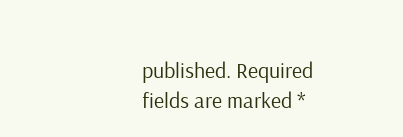published. Required fields are marked *